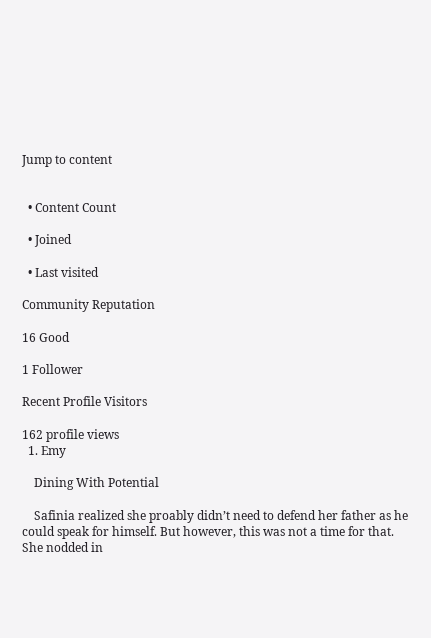Jump to content


  • Content Count

  • Joined

  • Last visited

Community Reputation

16 Good

1 Follower

Recent Profile Visitors

162 profile views
  1. Emy

    Dining With Potential

    Safinia realized she proably didn’t need to defend her father as he could speak for himself. But however, this was not a time for that. She nodded in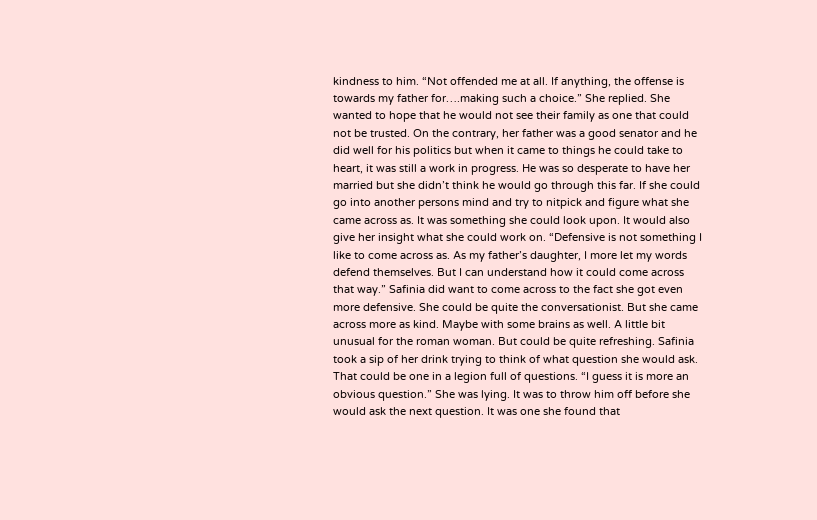kindness to him. “Not offended me at all. If anything, the offense is towards my father for….making such a choice.” She replied. She wanted to hope that he would not see their family as one that could not be trusted. On the contrary, her father was a good senator and he did well for his politics but when it came to things he could take to heart, it was still a work in progress. He was so desperate to have her married but she didn’t think he would go through this far. If she could go into another persons mind and try to nitpick and figure what she came across as. It was something she could look upon. It would also give her insight what she could work on. “Defensive is not something I like to come across as. As my father’s daughter, I more let my words defend themselves. But I can understand how it could come across that way.” Safinia did want to come across to the fact she got even more defensive. She could be quite the conversationist. But she came across more as kind. Maybe with some brains as well. A little bit unusual for the roman woman. But could be quite refreshing. Safinia took a sip of her drink trying to think of what question she would ask. That could be one in a legion full of questions. “I guess it is more an obvious question.” She was lying. It was to throw him off before she would ask the next question. It was one she found that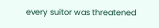every suitor was threatened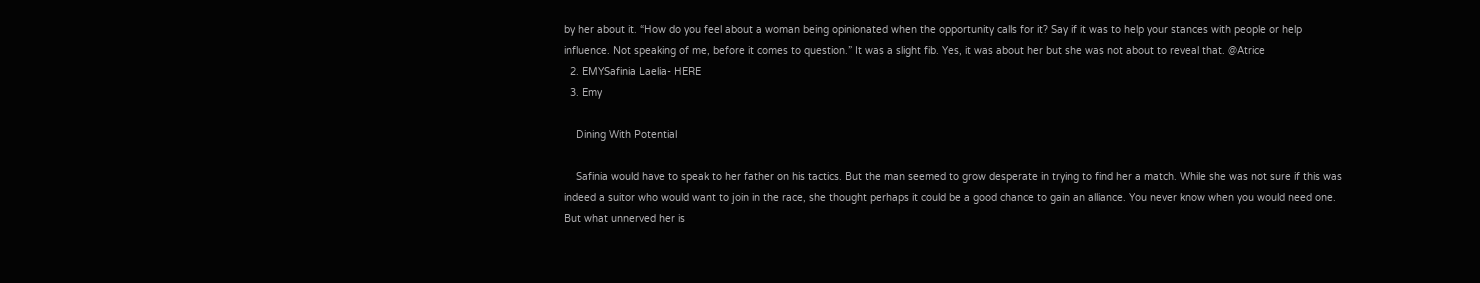by her about it. “How do you feel about a woman being opinionated when the opportunity calls for it? Say if it was to help your stances with people or help influence. Not speaking of me, before it comes to question.” It was a slight fib. Yes, it was about her but she was not about to reveal that. @Atrice
  2. EMYSafinia Laelia- HERE
  3. Emy

    Dining With Potential

    Safinia would have to speak to her father on his tactics. But the man seemed to grow desperate in trying to find her a match. While she was not sure if this was indeed a suitor who would want to join in the race, she thought perhaps it could be a good chance to gain an alliance. You never know when you would need one. But what unnerved her is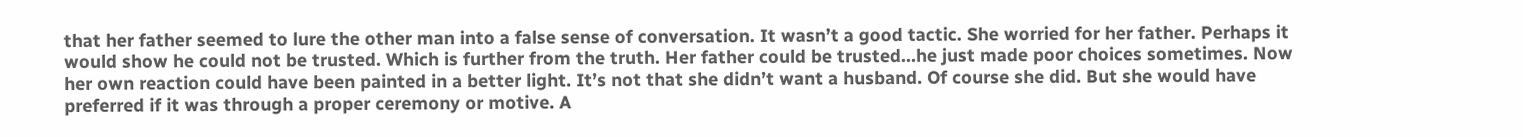that her father seemed to lure the other man into a false sense of conversation. It wasn’t a good tactic. She worried for her father. Perhaps it would show he could not be trusted. Which is further from the truth. Her father could be trusted…he just made poor choices sometimes. Now her own reaction could have been painted in a better light. It’s not that she didn’t want a husband. Of course she did. But she would have preferred if it was through a proper ceremony or motive. A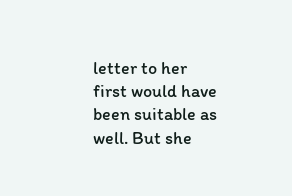letter to her first would have been suitable as well. But she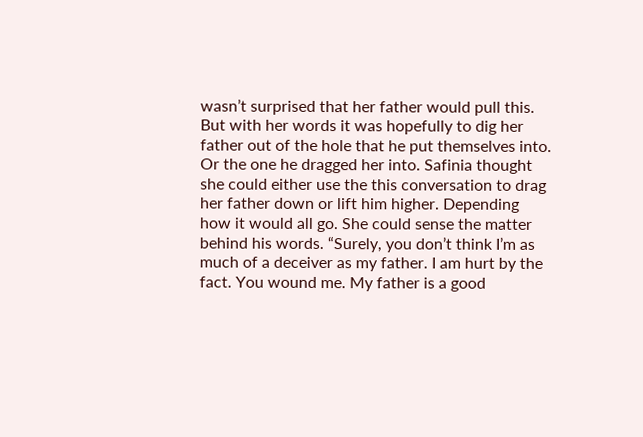wasn’t surprised that her father would pull this. But with her words it was hopefully to dig her father out of the hole that he put themselves into. Or the one he dragged her into. Safinia thought she could either use the this conversation to drag her father down or lift him higher. Depending how it would all go. She could sense the matter behind his words. “Surely, you don’t think I’m as much of a deceiver as my father. I am hurt by the fact. You wound me. My father is a good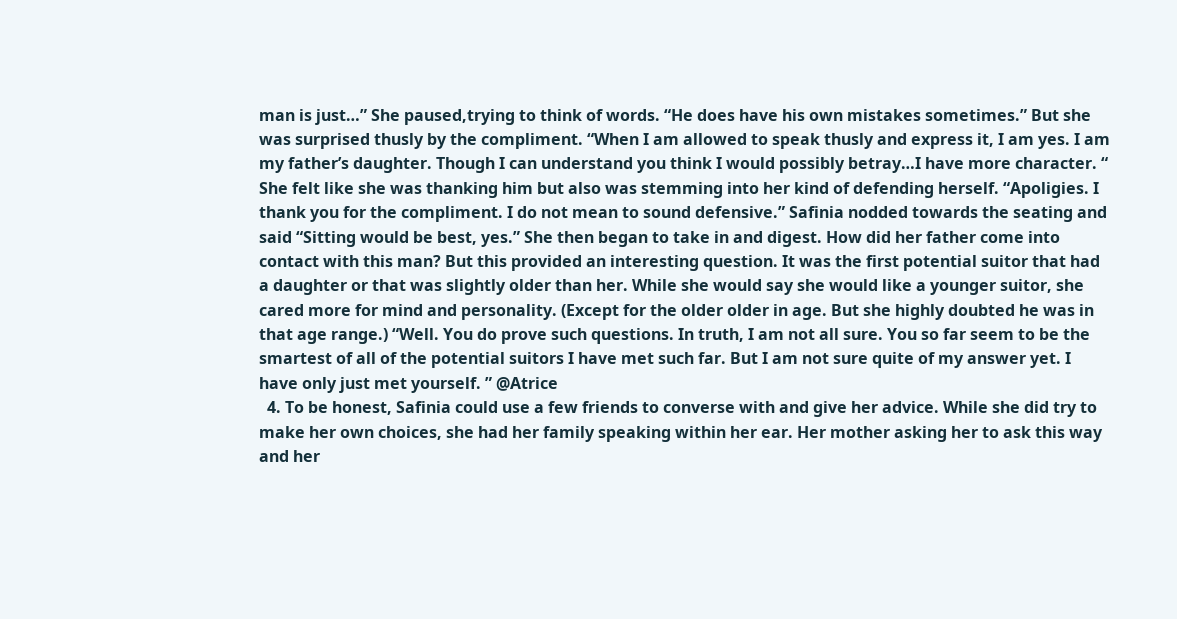man is just…” She paused,trying to think of words. “He does have his own mistakes sometimes.” But she was surprised thusly by the compliment. “When I am allowed to speak thusly and express it, I am yes. I am my father’s daughter. Though I can understand you think I would possibly betray…I have more character. “ She felt like she was thanking him but also was stemming into her kind of defending herself. “Apoligies. I thank you for the compliment. I do not mean to sound defensive.” Safinia nodded towards the seating and said “Sitting would be best, yes.” She then began to take in and digest. How did her father come into contact with this man? But this provided an interesting question. It was the first potential suitor that had a daughter or that was slightly older than her. While she would say she would like a younger suitor, she cared more for mind and personality. (Except for the older older in age. But she highly doubted he was in that age range.) “Well. You do prove such questions. In truth, I am not all sure. You so far seem to be the smartest of all of the potential suitors I have met such far. But I am not sure quite of my answer yet. I have only just met yourself. ” @Atrice
  4. To be honest, Safinia could use a few friends to converse with and give her advice. While she did try to make her own choices, she had her family speaking within her ear. Her mother asking her to ask this way and her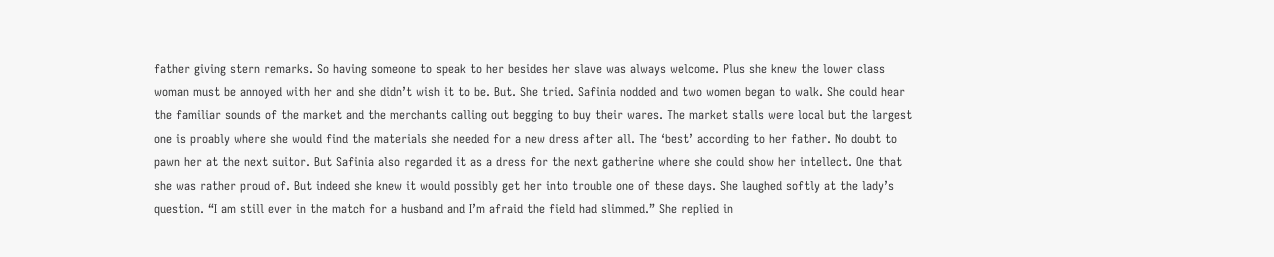father giving stern remarks. So having someone to speak to her besides her slave was always welcome. Plus she knew the lower class woman must be annoyed with her and she didn’t wish it to be. But. She tried. Safinia nodded and two women began to walk. She could hear the familiar sounds of the market and the merchants calling out begging to buy their wares. The market stalls were local but the largest one is proably where she would find the materials she needed for a new dress after all. The ‘best’ according to her father. No doubt to pawn her at the next suitor. But Safinia also regarded it as a dress for the next gatherine where she could show her intellect. One that she was rather proud of. But indeed she knew it would possibly get her into trouble one of these days. She laughed softly at the lady’s question. “I am still ever in the match for a husband and I’m afraid the field had slimmed.” She replied in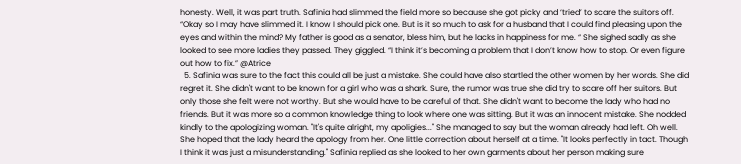honesty. Well, it was part truth. Safinia had slimmed the field more so because she got picky and ‘tried’ to scare the suitors off. “Okay so I may have slimmed it. I know I should pick one. But is it so much to ask for a husband that I could find pleasing upon the eyes and within the mind? My father is good as a senator, bless him, but he lacks in happiness for me. “ She sighed sadly as she looked to see more ladies they passed. They giggled. “I think it’s becoming a problem that I don’t know how to stop. Or even figure out how to fix.” @Atrice
  5. Safinia was sure to the fact this could all be just a mistake. She could have also startled the other women by her words. She did regret it. She didn't want to be known for a girl who was a shark. Sure, the rumor was true she did try to scare off her suitors. But only those she felt were not worthy. But she would have to be careful of that. She didn't want to become the lady who had no friends. But it was more so a common knowledge thing to look where one was sitting. But it was an innocent mistake. She nodded kindly to the apologizing woman. "It's quite alright, my apoligies..." She managed to say but the woman already had left. Oh well. She hoped that the lady heard the apology from her. One little correction about herself at a time. "It looks perfectly in tact. Though I think it was just a misunderstanding." Safinia replied as she looked to her own garments about her person making sure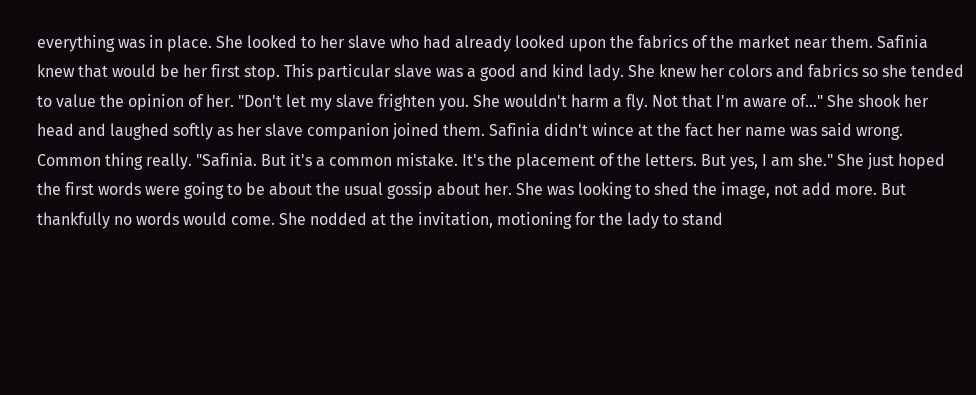everything was in place. She looked to her slave who had already looked upon the fabrics of the market near them. Safinia knew that would be her first stop. This particular slave was a good and kind lady. She knew her colors and fabrics so she tended to value the opinion of her. "Don't let my slave frighten you. She wouldn't harm a fly. Not that I'm aware of..." She shook her head and laughed softly as her slave companion joined them. Safinia didn't wince at the fact her name was said wrong. Common thing really. "Safinia. But it's a common mistake. It's the placement of the letters. But yes, I am she." She just hoped the first words were going to be about the usual gossip about her. She was looking to shed the image, not add more. But thankfully no words would come. She nodded at the invitation, motioning for the lady to stand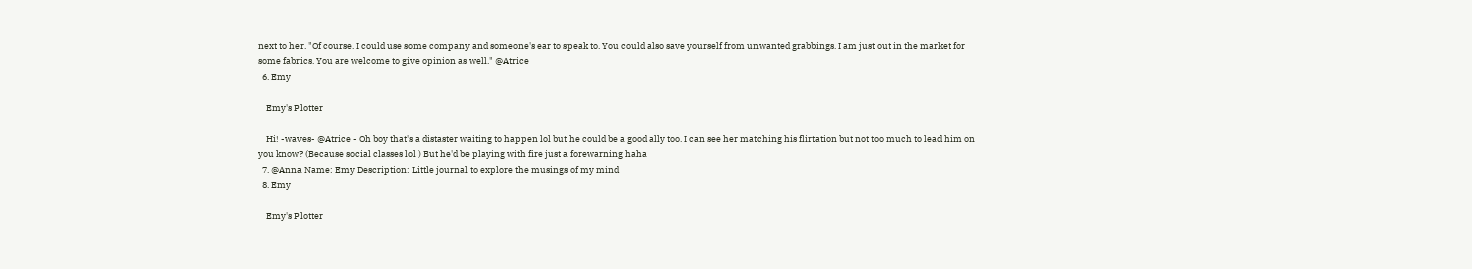next to her. "Of course. I could use some company and someone's ear to speak to. You could also save yourself from unwanted grabbings. I am just out in the market for some fabrics. You are welcome to give opinion as well." @Atrice
  6. Emy

    Emy's Plotter

    Hi! -waves- @Atrice - Oh boy that's a distaster waiting to happen lol but he could be a good ally too. I can see her matching his flirtation but not too much to lead him on you know? (Because social classes lol ) But he'd be playing with fire just a forewarning haha
  7. @Anna Name: Emy Description: Little journal to explore the musings of my mind
  8. Emy

    Emy's Plotter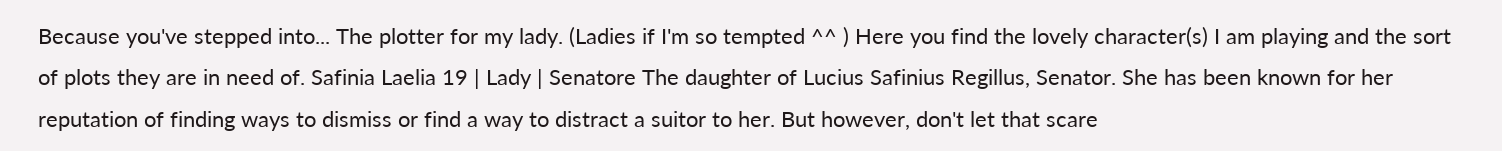Because you've stepped into... The plotter for my lady. (Ladies if I'm so tempted ^^ ) Here you find the lovely character(s) I am playing and the sort of plots they are in need of. Safinia Laelia 19 | Lady | Senatore The daughter of Lucius Safinius Regillus, Senator. She has been known for her reputation of finding ways to dismiss or find a way to distract a suitor to her. But however, don't let that scare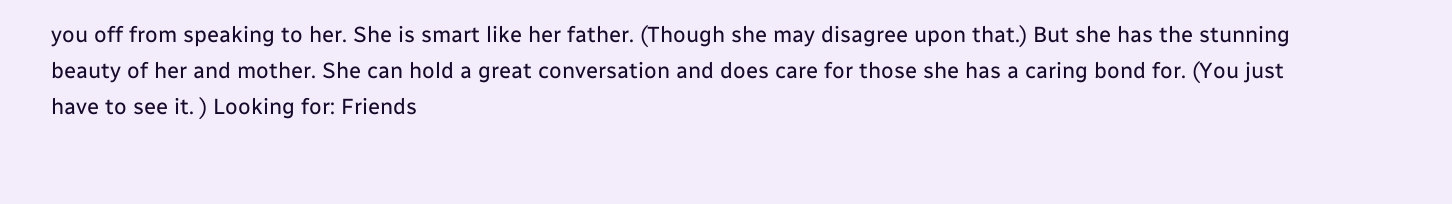you off from speaking to her. She is smart like her father. (Though she may disagree upon that.) But she has the stunning beauty of her and mother. She can hold a great conversation and does care for those she has a caring bond for. (You just have to see it. ) Looking for: Friends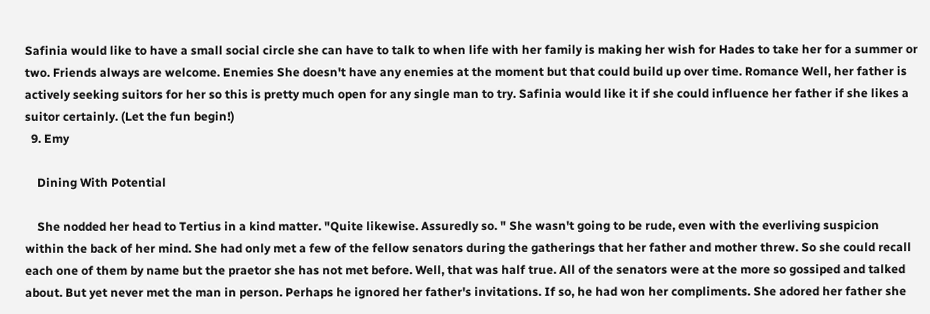Safinia would like to have a small social circle she can have to talk to when life with her family is making her wish for Hades to take her for a summer or two. Friends always are welcome. Enemies She doesn't have any enemies at the moment but that could build up over time. Romance Well, her father is actively seeking suitors for her so this is pretty much open for any single man to try. Safinia would like it if she could influence her father if she likes a suitor certainly. (Let the fun begin!)
  9. Emy

    Dining With Potential

    She nodded her head to Tertius in a kind matter. "Quite likewise. Assuredly so. " She wasn't going to be rude, even with the everliving suspicion within the back of her mind. She had only met a few of the fellow senators during the gatherings that her father and mother threw. So she could recall each one of them by name but the praetor she has not met before. Well, that was half true. All of the senators were at the more so gossiped and talked about. But yet never met the man in person. Perhaps he ignored her father's invitations. If so, he had won her compliments. She adored her father she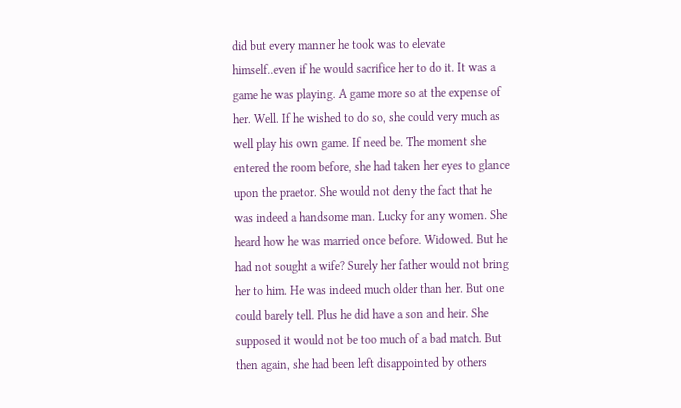did but every manner he took was to elevate himself..even if he would sacrifice her to do it. It was a game he was playing. A game more so at the expense of her. Well. If he wished to do so, she could very much as well play his own game. If need be. The moment she entered the room before, she had taken her eyes to glance upon the praetor. She would not deny the fact that he was indeed a handsome man. Lucky for any women. She heard how he was married once before. Widowed. But he had not sought a wife? Surely her father would not bring her to him. He was indeed much older than her. But one could barely tell. Plus he did have a son and heir. She supposed it would not be too much of a bad match. But then again, she had been left disappointed by others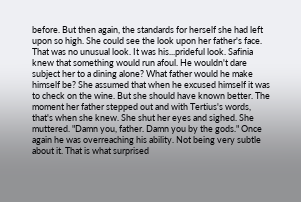before. But then again, the standards for herself she had left upon so high. She could see the look upon her father's face. That was no unusual look. It was his...prideful look. Safinia knew that something would run afoul. He wouldn't dare subject her to a dining alone? What father would he make himself be? She assumed that when he excused himself it was to check on the wine. But she should have known better. The moment her father stepped out and with Tertius's words, that's when she knew. She shut her eyes and sighed. She muttered. "Damn you, father. Damn you by the gods." Once again he was overreaching his ability. Not being very subtle about it. That is what surprised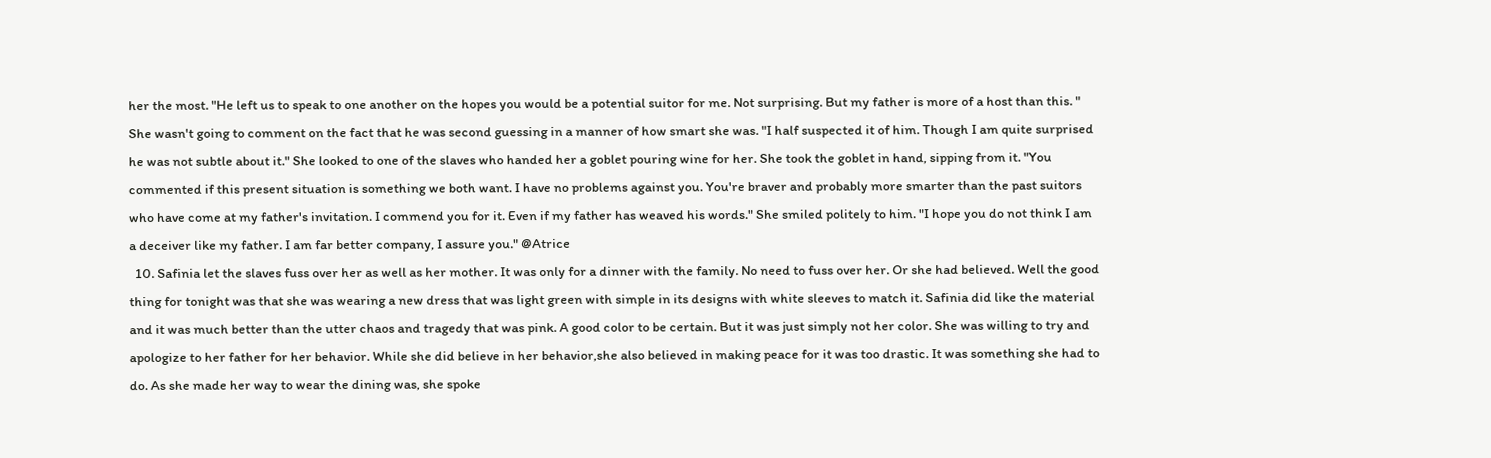her the most. "He left us to speak to one another on the hopes you would be a potential suitor for me. Not surprising. But my father is more of a host than this. " She wasn't going to comment on the fact that he was second guessing in a manner of how smart she was. "I half suspected it of him. Though I am quite surprised he was not subtle about it." She looked to one of the slaves who handed her a goblet pouring wine for her. She took the goblet in hand, sipping from it. "You commented if this present situation is something we both want. I have no problems against you. You're braver and probably more smarter than the past suitors who have come at my father's invitation. I commend you for it. Even if my father has weaved his words." She smiled politely to him. "I hope you do not think I am a deceiver like my father. I am far better company, I assure you." @Atrice
  10. Safinia let the slaves fuss over her as well as her mother. It was only for a dinner with the family. No need to fuss over her. Or she had believed. Well the good thing for tonight was that she was wearing a new dress that was light green with simple in its designs with white sleeves to match it. Safinia did like the material and it was much better than the utter chaos and tragedy that was pink. A good color to be certain. But it was just simply not her color. She was willing to try and apologize to her father for her behavior. While she did believe in her behavior,she also believed in making peace for it was too drastic. It was something she had to do. As she made her way to wear the dining was, she spoke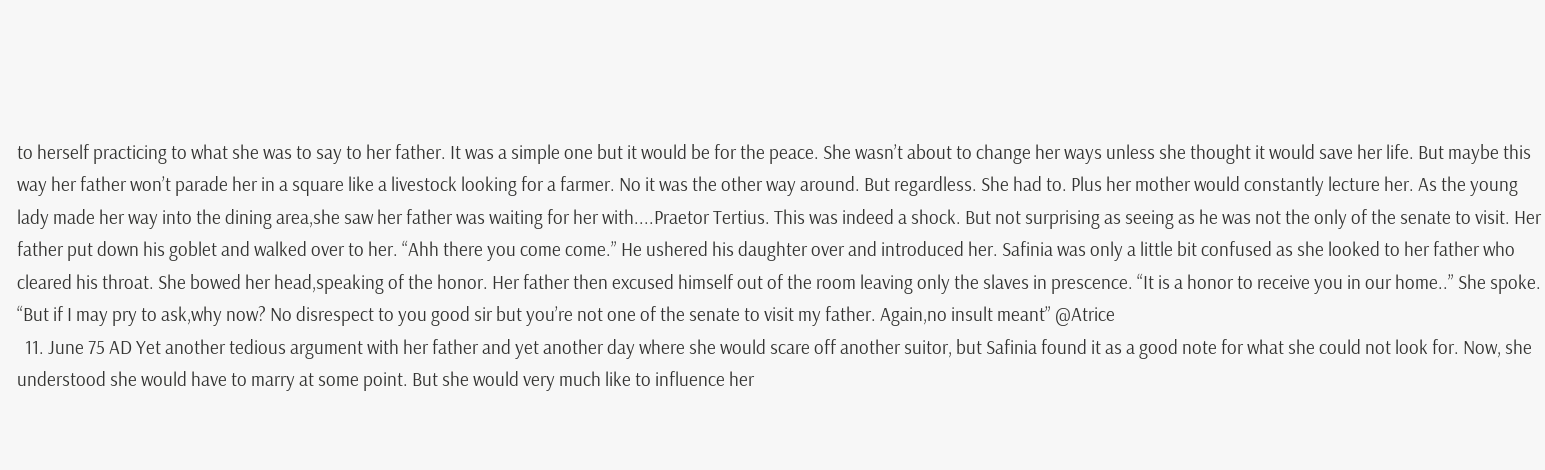to herself practicing to what she was to say to her father. It was a simple one but it would be for the peace. She wasn’t about to change her ways unless she thought it would save her life. But maybe this way her father won’t parade her in a square like a livestock looking for a farmer. No it was the other way around. But regardless. She had to. Plus her mother would constantly lecture her. As the young lady made her way into the dining area,she saw her father was waiting for her with....Praetor Tertius. This was indeed a shock. But not surprising as seeing as he was not the only of the senate to visit. Her father put down his goblet and walked over to her. “Ahh there you come come.” He ushered his daughter over and introduced her. Safinia was only a little bit confused as she looked to her father who cleared his throat. She bowed her head,speaking of the honor. Her father then excused himself out of the room leaving only the slaves in prescence. “It is a honor to receive you in our home..” She spoke. “But if I may pry to ask,why now? No disrespect to you good sir but you’re not one of the senate to visit my father. Again,no insult meant” @Atrice
  11. June 75 AD Yet another tedious argument with her father and yet another day where she would scare off another suitor, but Safinia found it as a good note for what she could not look for. Now, she understood she would have to marry at some point. But she would very much like to influence her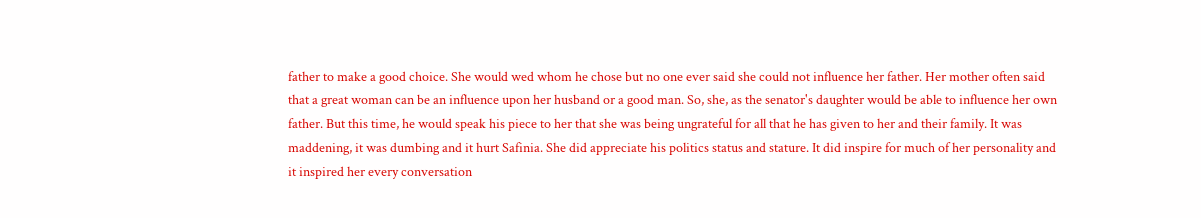father to make a good choice. She would wed whom he chose but no one ever said she could not influence her father. Her mother often said that a great woman can be an influence upon her husband or a good man. So, she, as the senator's daughter would be able to influence her own father. But this time, he would speak his piece to her that she was being ungrateful for all that he has given to her and their family. It was maddening, it was dumbing and it hurt Safinia. She did appreciate his politics status and stature. It did inspire for much of her personality and it inspired her every conversation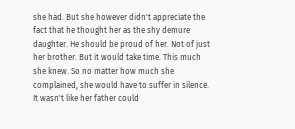she had. But she however didn't appreciate the fact that he thought her as the shy demure daughter. He should be proud of her. Not of just her brother. But it would take time. This much she knew. So no matter how much she complained, she would have to suffer in silence. It wasn't like her father could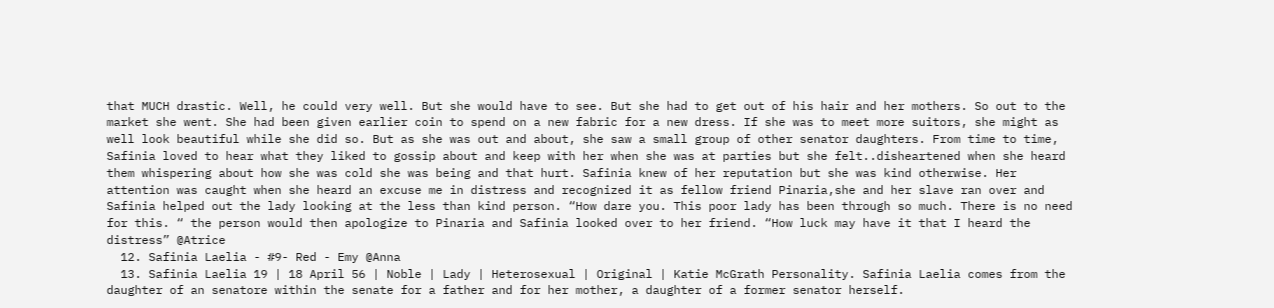that MUCH drastic. Well, he could very well. But she would have to see. But she had to get out of his hair and her mothers. So out to the market she went. She had been given earlier coin to spend on a new fabric for a new dress. If she was to meet more suitors, she might as well look beautiful while she did so. But as she was out and about, she saw a small group of other senator daughters. From time to time, Safinia loved to hear what they liked to gossip about and keep with her when she was at parties but she felt..disheartened when she heard them whispering about how she was cold she was being and that hurt. Safinia knew of her reputation but she was kind otherwise. Her attention was caught when she heard an excuse me in distress and recognized it as fellow friend Pinaria,she and her slave ran over and Safinia helped out the lady looking at the less than kind person. “How dare you. This poor lady has been through so much. There is no need for this. “ the person would then apologize to Pinaria and Safinia looked over to her friend. “How luck may have it that I heard the distress” @Atrice
  12. Safinia Laelia - #9- Red - Emy @Anna
  13. Safinia Laelia 19 | 18 April 56 | Noble | Lady | Heterosexual | Original | Katie McGrath Personality. Safinia Laelia comes from the daughter of an senatore within the senate for a father and for her mother, a daughter of a former senator herself.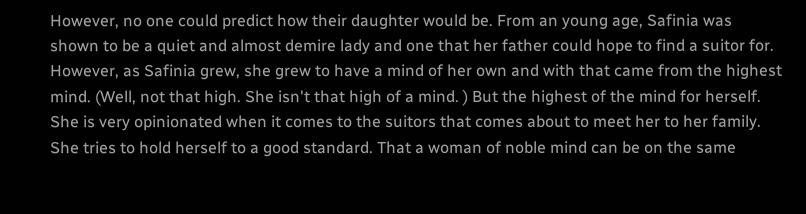However, no one could predict how their daughter would be. From an young age, Safinia was shown to be a quiet and almost demire lady and one that her father could hope to find a suitor for. However, as Safinia grew, she grew to have a mind of her own and with that came from the highest mind. (Well, not that high. She isn't that high of a mind. ) But the highest of the mind for herself. She is very opinionated when it comes to the suitors that comes about to meet her to her family. She tries to hold herself to a good standard. That a woman of noble mind can be on the same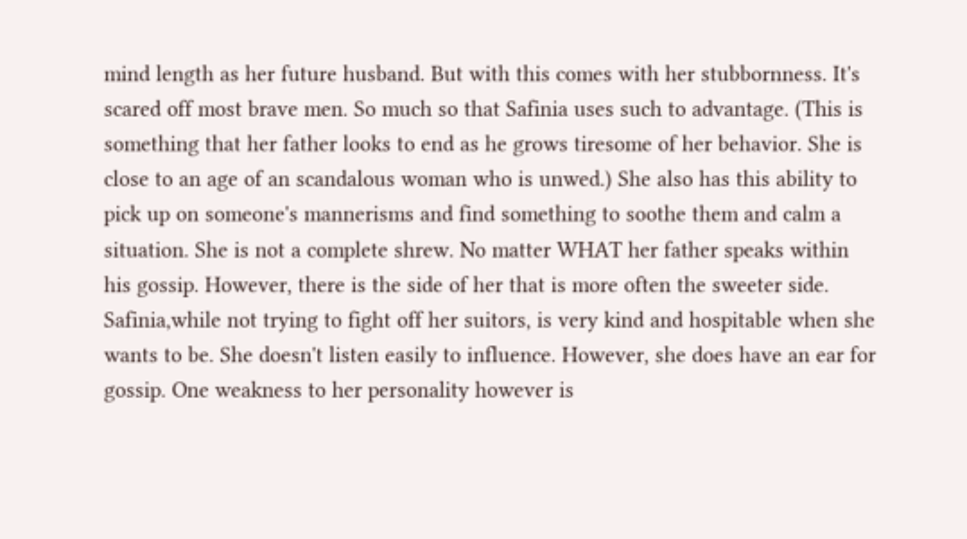mind length as her future husband. But with this comes with her stubbornness. It's scared off most brave men. So much so that Safinia uses such to advantage. (This is something that her father looks to end as he grows tiresome of her behavior. She is close to an age of an scandalous woman who is unwed.) She also has this ability to pick up on someone's mannerisms and find something to soothe them and calm a situation. She is not a complete shrew. No matter WHAT her father speaks within his gossip. However, there is the side of her that is more often the sweeter side. Safinia,while not trying to fight off her suitors, is very kind and hospitable when she wants to be. She doesn't listen easily to influence. However, she does have an ear for gossip. One weakness to her personality however is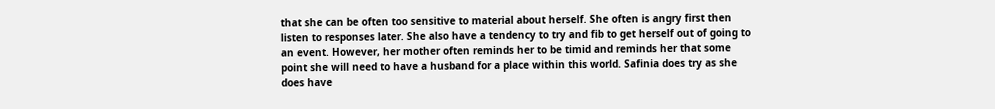that she can be often too sensitive to material about herself. She often is angry first then listen to responses later. She also have a tendency to try and fib to get herself out of going to an event. However, her mother often reminds her to be timid and reminds her that some point she will need to have a husband for a place within this world. Safinia does try as she does have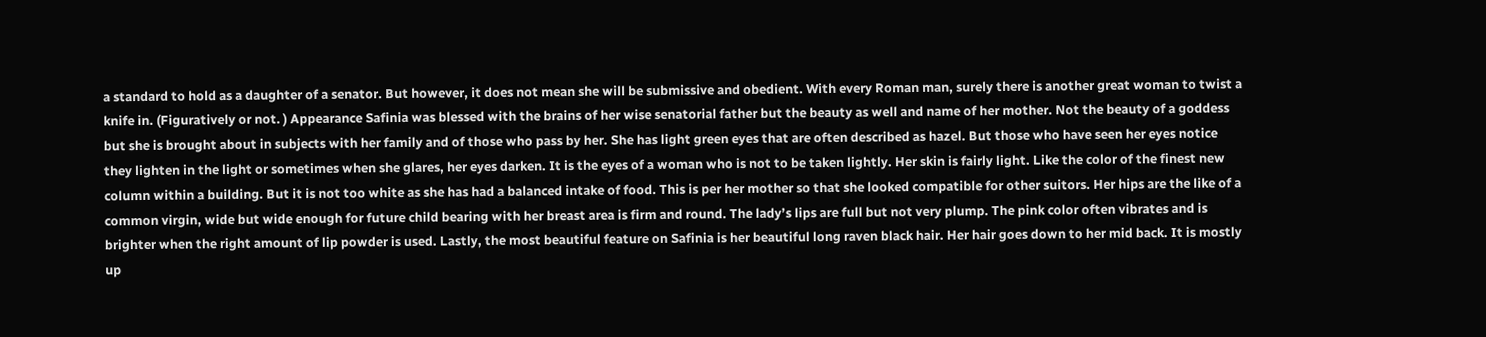a standard to hold as a daughter of a senator. But however, it does not mean she will be submissive and obedient. With every Roman man, surely there is another great woman to twist a knife in. (Figuratively or not. ) Appearance Safinia was blessed with the brains of her wise senatorial father but the beauty as well and name of her mother. Not the beauty of a goddess but she is brought about in subjects with her family and of those who pass by her. She has light green eyes that are often described as hazel. But those who have seen her eyes notice they lighten in the light or sometimes when she glares, her eyes darken. It is the eyes of a woman who is not to be taken lightly. Her skin is fairly light. Like the color of the finest new column within a building. But it is not too white as she has had a balanced intake of food. This is per her mother so that she looked compatible for other suitors. Her hips are the like of a common virgin, wide but wide enough for future child bearing with her breast area is firm and round. The lady’s lips are full but not very plump. The pink color often vibrates and is brighter when the right amount of lip powder is used. Lastly, the most beautiful feature on Safinia is her beautiful long raven black hair. Her hair goes down to her mid back. It is mostly up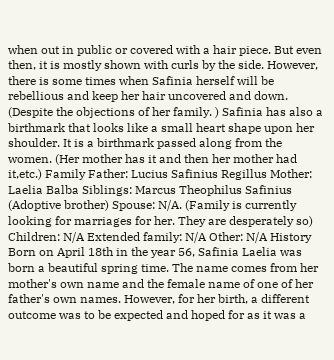when out in public or covered with a hair piece. But even then, it is mostly shown with curls by the side. However, there is some times when Safinia herself will be rebellious and keep her hair uncovered and down. (Despite the objections of her family. ) Safinia has also a birthmark that looks like a small heart shape upon her shoulder. It is a birthmark passed along from the women. (Her mother has it and then her mother had it,etc.) Family Father: Lucius Safinius Regillus Mother: Laelia Balba Siblings: Marcus Theophilus Safinius (Adoptive brother) Spouse: N/A. (Family is currently looking for marriages for her. They are desperately so) Children: N/A Extended family: N/A Other: N/A History Born on April 18th in the year 56, Safinia Laelia was born a beautiful spring time. The name comes from her mother's own name and the female name of one of her father's own names. However, for her birth, a different outcome was to be expected and hoped for as it was a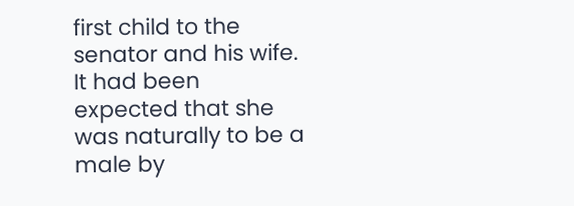first child to the senator and his wife. It had been expected that she was naturally to be a male by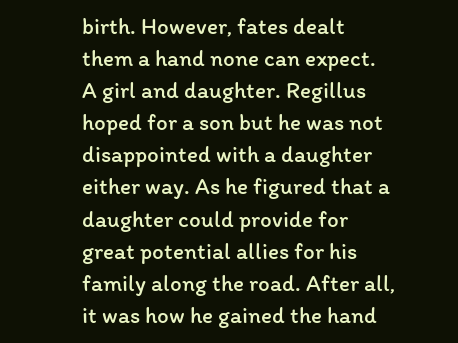birth. However, fates dealt them a hand none can expect. A girl and daughter. Regillus hoped for a son but he was not disappointed with a daughter either way. As he figured that a daughter could provide for great potential allies for his family along the road. After all, it was how he gained the hand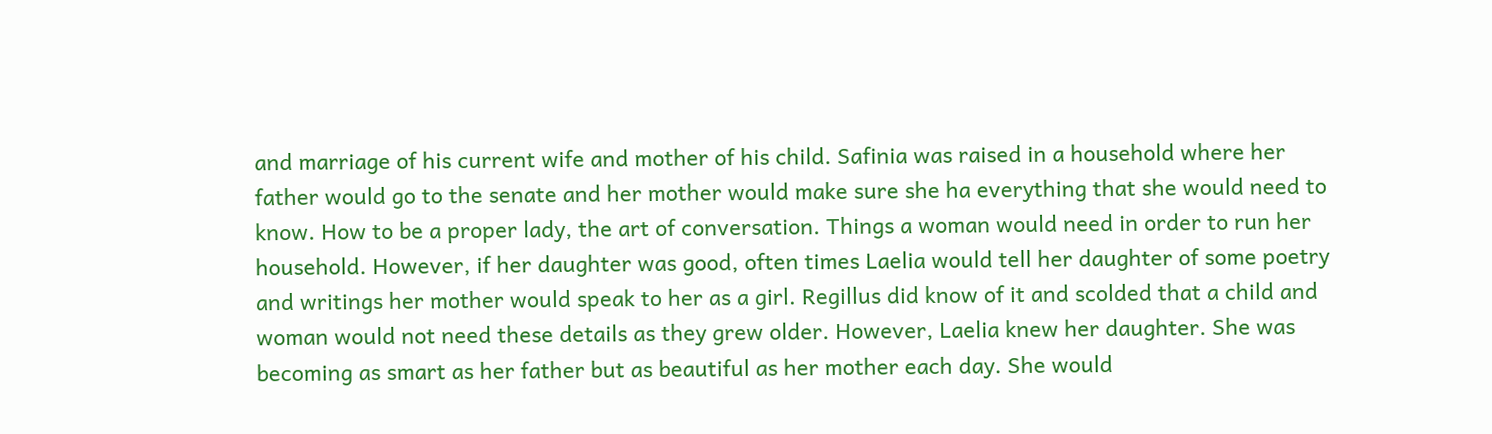and marriage of his current wife and mother of his child. Safinia was raised in a household where her father would go to the senate and her mother would make sure she ha everything that she would need to know. How to be a proper lady, the art of conversation. Things a woman would need in order to run her household. However, if her daughter was good, often times Laelia would tell her daughter of some poetry and writings her mother would speak to her as a girl. Regillus did know of it and scolded that a child and woman would not need these details as they grew older. However, Laelia knew her daughter. She was becoming as smart as her father but as beautiful as her mother each day. She would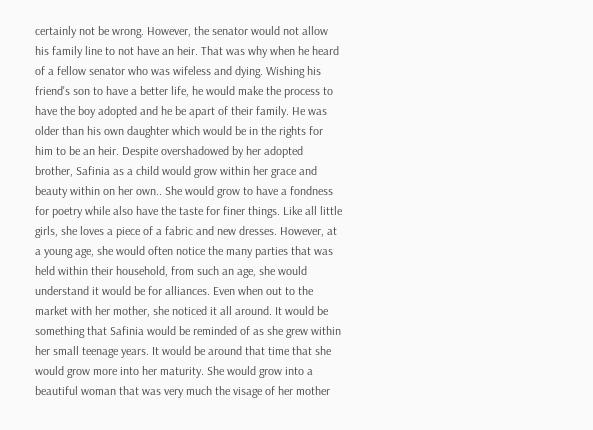certainly not be wrong. However, the senator would not allow his family line to not have an heir. That was why when he heard of a fellow senator who was wifeless and dying. Wishing his friend's son to have a better life, he would make the process to have the boy adopted and he be apart of their family. He was older than his own daughter which would be in the rights for him to be an heir. Despite overshadowed by her adopted brother, Safinia as a child would grow within her grace and beauty within on her own.. She would grow to have a fondness for poetry while also have the taste for finer things. Like all little girls, she loves a piece of a fabric and new dresses. However, at a young age, she would often notice the many parties that was held within their household, from such an age, she would understand it would be for alliances. Even when out to the market with her mother, she noticed it all around. It would be something that Safinia would be reminded of as she grew within her small teenage years. It would be around that time that she would grow more into her maturity. She would grow into a beautiful woman that was very much the visage of her mother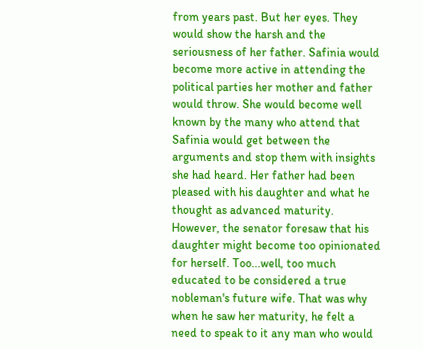from years past. But her eyes. They would show the harsh and the seriousness of her father. Safinia would become more active in attending the political parties her mother and father would throw. She would become well known by the many who attend that Safinia would get between the arguments and stop them with insights she had heard. Her father had been pleased with his daughter and what he thought as advanced maturity. However, the senator foresaw that his daughter might become too opinionated for herself. Too...well, too much educated to be considered a true nobleman's future wife. That was why when he saw her maturity, he felt a need to speak to it any man who would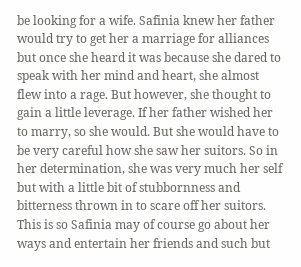be looking for a wife. Safinia knew her father would try to get her a marriage for alliances but once she heard it was because she dared to speak with her mind and heart, she almost flew into a rage. But however, she thought to gain a little leverage. If her father wished her to marry, so she would. But she would have to be very careful how she saw her suitors. So in her determination, she was very much her self but with a little bit of stubbornness and bitterness thrown in to scare off her suitors. This is so Safinia may of course go about her ways and entertain her friends and such but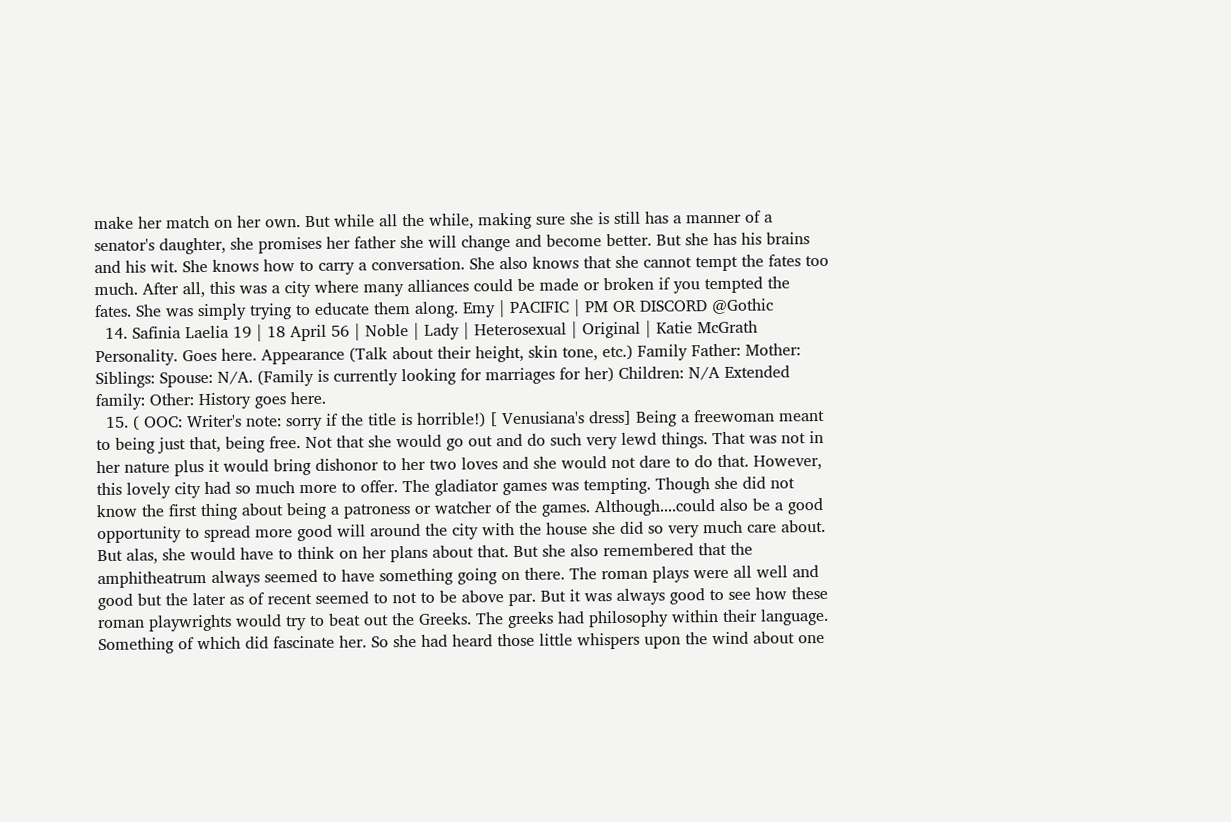make her match on her own. But while all the while, making sure she is still has a manner of a senator's daughter, she promises her father she will change and become better. But she has his brains and his wit. She knows how to carry a conversation. She also knows that she cannot tempt the fates too much. After all, this was a city where many alliances could be made or broken if you tempted the fates. She was simply trying to educate them along. Emy | PACIFIC | PM OR DISCORD @Gothic
  14. Safinia Laelia 19 | 18 April 56 | Noble | Lady | Heterosexual | Original | Katie McGrath Personality. Goes here. Appearance (Talk about their height, skin tone, etc.) Family Father: Mother: Siblings: Spouse: N/A. (Family is currently looking for marriages for her) Children: N/A Extended family: Other: History goes here.
  15. ( OOC: Writer's note: sorry if the title is horrible!) [ Venusiana's dress] Being a freewoman meant to being just that, being free. Not that she would go out and do such very lewd things. That was not in her nature plus it would bring dishonor to her two loves and she would not dare to do that. However, this lovely city had so much more to offer. The gladiator games was tempting. Though she did not know the first thing about being a patroness or watcher of the games. Although....could also be a good opportunity to spread more good will around the city with the house she did so very much care about. But alas, she would have to think on her plans about that. But she also remembered that the amphitheatrum always seemed to have something going on there. The roman plays were all well and good but the later as of recent seemed to not to be above par. But it was always good to see how these roman playwrights would try to beat out the Greeks. The greeks had philosophy within their language. Something of which did fascinate her. So she had heard those little whispers upon the wind about one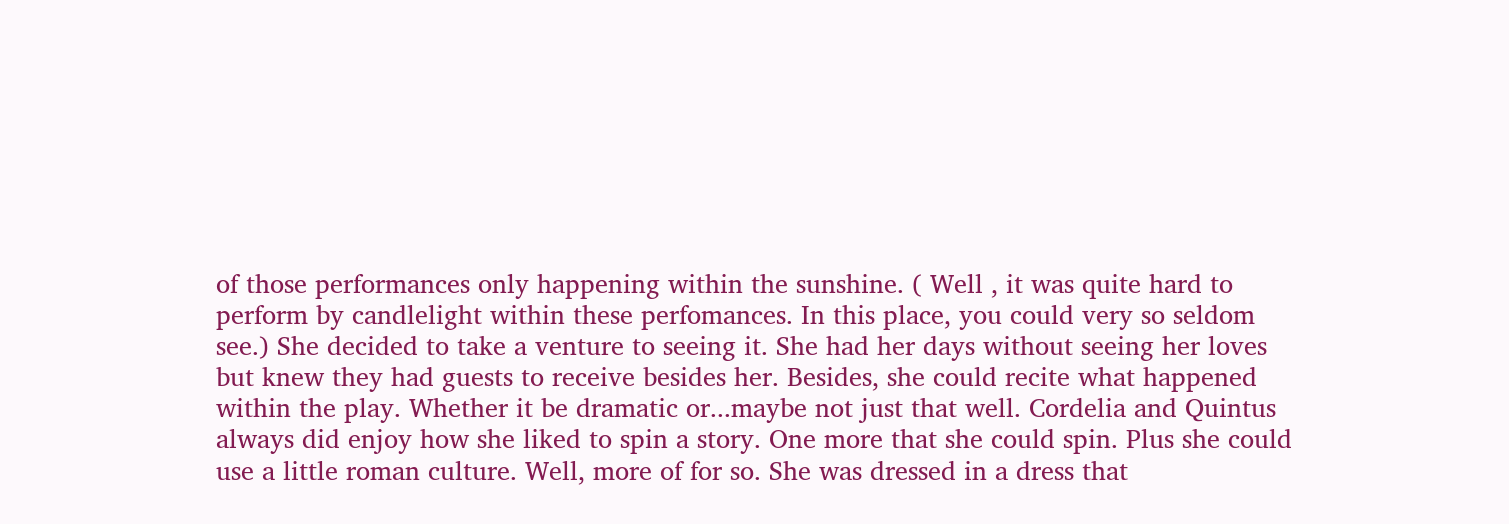of those performances only happening within the sunshine. ( Well , it was quite hard to perform by candlelight within these perfomances. In this place, you could very so seldom see.) She decided to take a venture to seeing it. She had her days without seeing her loves but knew they had guests to receive besides her. Besides, she could recite what happened within the play. Whether it be dramatic or...maybe not just that well. Cordelia and Quintus always did enjoy how she liked to spin a story. One more that she could spin. Plus she could use a little roman culture. Well, more of for so. She was dressed in a dress that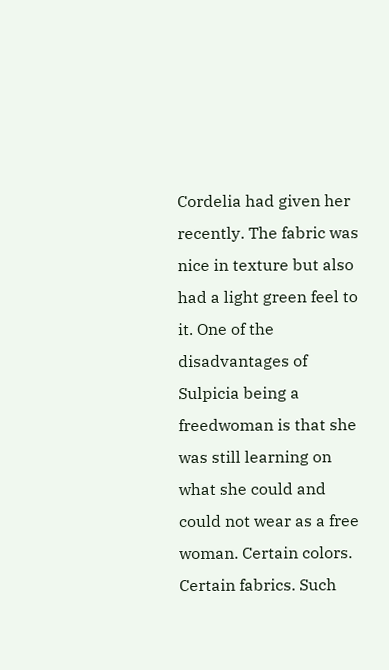Cordelia had given her recently. The fabric was nice in texture but also had a light green feel to it. One of the disadvantages of Sulpicia being a freedwoman is that she was still learning on what she could and could not wear as a free woman. Certain colors. Certain fabrics. Such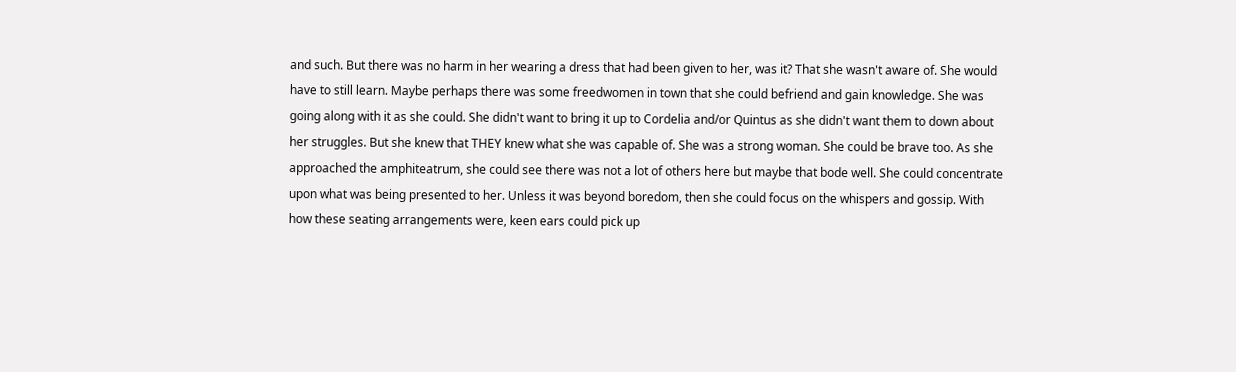and such. But there was no harm in her wearing a dress that had been given to her, was it? That she wasn't aware of. She would have to still learn. Maybe perhaps there was some freedwomen in town that she could befriend and gain knowledge. She was going along with it as she could. She didn't want to bring it up to Cordelia and/or Quintus as she didn't want them to down about her struggles. But she knew that THEY knew what she was capable of. She was a strong woman. She could be brave too. As she approached the amphiteatrum, she could see there was not a lot of others here but maybe that bode well. She could concentrate upon what was being presented to her. Unless it was beyond boredom, then she could focus on the whispers and gossip. With how these seating arrangements were, keen ears could pick up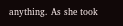anything. As she took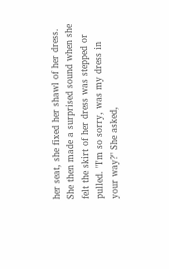her seat, she fixed her shawl of her dress. She then made a surprised sound when she felt the skirt of her dress was stepped or pulled. "I'm so sorry, was my dress in your way?" She asked,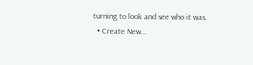turning to look and see who it was.
  • Create New...